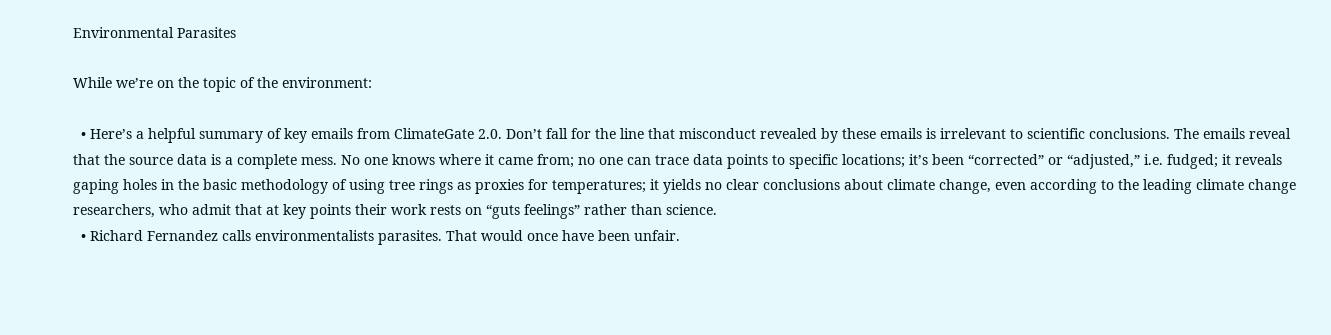Environmental Parasites

While we’re on the topic of the environment:

  • Here’s a helpful summary of key emails from ClimateGate 2.0. Don’t fall for the line that misconduct revealed by these emails is irrelevant to scientific conclusions. The emails reveal that the source data is a complete mess. No one knows where it came from; no one can trace data points to specific locations; it’s been “corrected” or “adjusted,” i.e. fudged; it reveals gaping holes in the basic methodology of using tree rings as proxies for temperatures; it yields no clear conclusions about climate change, even according to the leading climate change researchers, who admit that at key points their work rests on “guts feelings” rather than science.
  • Richard Fernandez calls environmentalists parasites. That would once have been unfair.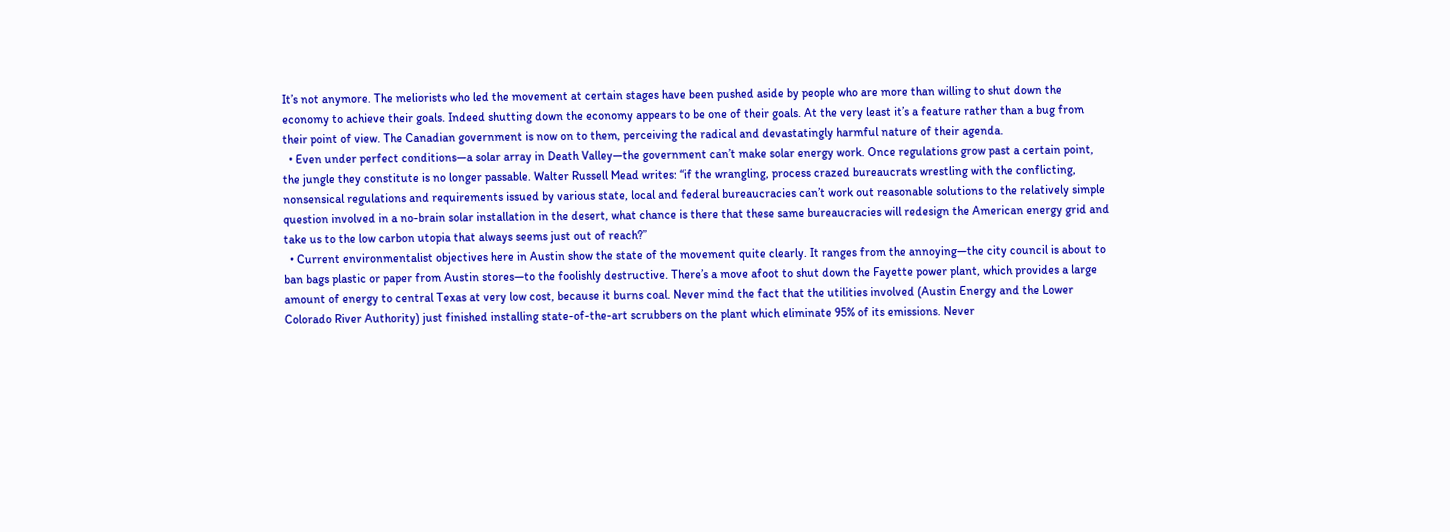It’s not anymore. The meliorists who led the movement at certain stages have been pushed aside by people who are more than willing to shut down the economy to achieve their goals. Indeed shutting down the economy appears to be one of their goals. At the very least it’s a feature rather than a bug from their point of view. The Canadian government is now on to them, perceiving the radical and devastatingly harmful nature of their agenda.
  • Even under perfect conditions—a solar array in Death Valley—the government can’t make solar energy work. Once regulations grow past a certain point, the jungle they constitute is no longer passable. Walter Russell Mead writes: “if the wrangling, process crazed bureaucrats wrestling with the conflicting, nonsensical regulations and requirements issued by various state, local and federal bureaucracies can’t work out reasonable solutions to the relatively simple question involved in a no-brain solar installation in the desert, what chance is there that these same bureaucracies will redesign the American energy grid and take us to the low carbon utopia that always seems just out of reach?”
  • Current environmentalist objectives here in Austin show the state of the movement quite clearly. It ranges from the annoying—the city council is about to ban bags plastic or paper from Austin stores—to the foolishly destructive. There’s a move afoot to shut down the Fayette power plant, which provides a large amount of energy to central Texas at very low cost, because it burns coal. Never mind the fact that the utilities involved (Austin Energy and the Lower Colorado River Authority) just finished installing state-of-the-art scrubbers on the plant which eliminate 95% of its emissions. Never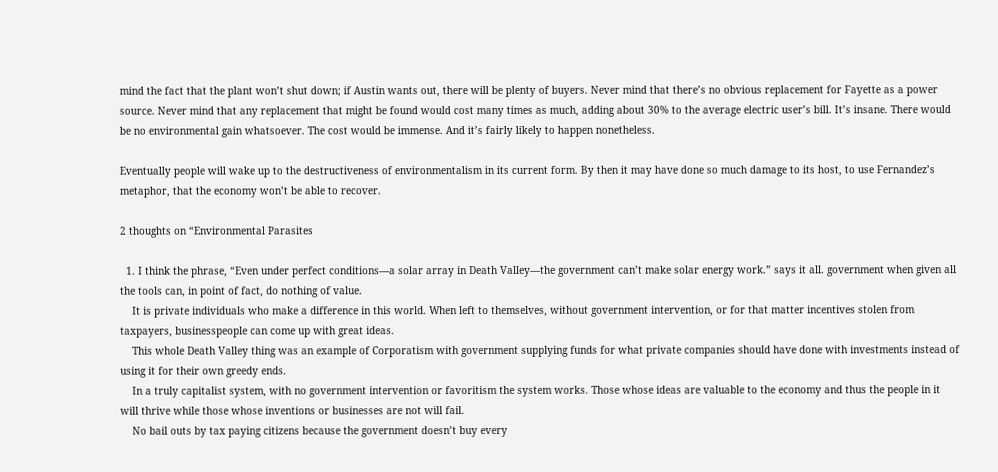mind the fact that the plant won’t shut down; if Austin wants out, there will be plenty of buyers. Never mind that there’s no obvious replacement for Fayette as a power source. Never mind that any replacement that might be found would cost many times as much, adding about 30% to the average electric user’s bill. It’s insane. There would be no environmental gain whatsoever. The cost would be immense. And it’s fairly likely to happen nonetheless.

Eventually people will wake up to the destructiveness of environmentalism in its current form. By then it may have done so much damage to its host, to use Fernandez’s metaphor, that the economy won’t be able to recover.

2 thoughts on “Environmental Parasites

  1. I think the phrase, “Even under perfect conditions—a solar array in Death Valley—the government can’t make solar energy work.” says it all. government when given all the tools can, in point of fact, do nothing of value.
    It is private individuals who make a difference in this world. When left to themselves, without government intervention, or for that matter incentives stolen from taxpayers, businesspeople can come up with great ideas.
    This whole Death Valley thing was an example of Corporatism with government supplying funds for what private companies should have done with investments instead of using it for their own greedy ends.
    In a truly capitalist system, with no government intervention or favoritism the system works. Those whose ideas are valuable to the economy and thus the people in it will thrive while those whose inventions or businesses are not will fail.
    No bail outs by tax paying citizens because the government doesn’t buy every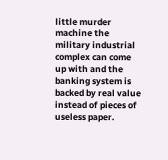little murder machine the military industrial complex can come up with and the banking system is backed by real value instead of pieces of useless paper.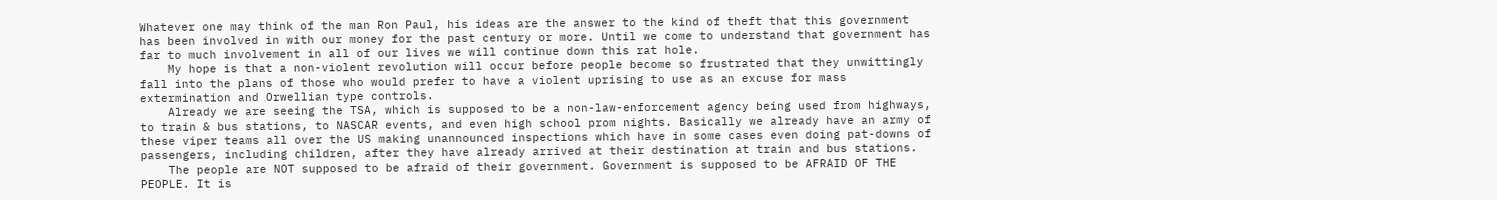Whatever one may think of the man Ron Paul, his ideas are the answer to the kind of theft that this government has been involved in with our money for the past century or more. Until we come to understand that government has far to much involvement in all of our lives we will continue down this rat hole.
    My hope is that a non-violent revolution will occur before people become so frustrated that they unwittingly fall into the plans of those who would prefer to have a violent uprising to use as an excuse for mass extermination and Orwellian type controls.
    Already we are seeing the TSA, which is supposed to be a non-law-enforcement agency being used from highways, to train & bus stations, to NASCAR events, and even high school prom nights. Basically we already have an army of these viper teams all over the US making unannounced inspections which have in some cases even doing pat-downs of passengers, including children, after they have already arrived at their destination at train and bus stations.
    The people are NOT supposed to be afraid of their government. Government is supposed to be AFRAID OF THE PEOPLE. It is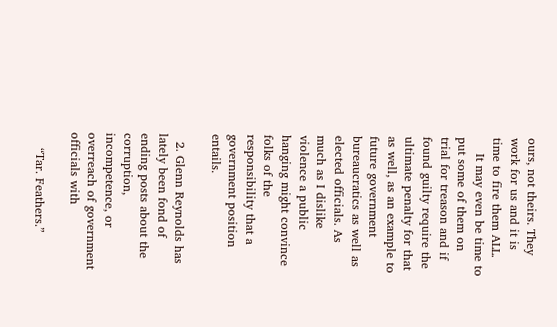ours, not theirs. They work for us and it is time to fire them ALL.
    It may even be time to put some of them on trial for treason and if found guilty require the ultimate penalty for that as well, as an example to future government bureaucratics as well as elected officials. As much as I dislike violence a public hanging might convince folks of the responsibility that a government position entails.

  2. Glenn Reynolds has lately been fond of ending posts about the corruption, incompetence, or overreach of government officials with

    “Tar. Feathers.”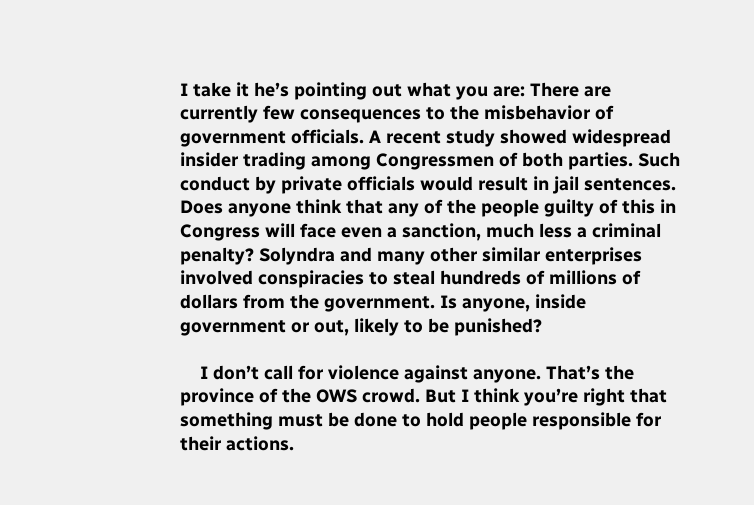I take it he’s pointing out what you are: There are currently few consequences to the misbehavior of government officials. A recent study showed widespread insider trading among Congressmen of both parties. Such conduct by private officials would result in jail sentences. Does anyone think that any of the people guilty of this in Congress will face even a sanction, much less a criminal penalty? Solyndra and many other similar enterprises involved conspiracies to steal hundreds of millions of dollars from the government. Is anyone, inside government or out, likely to be punished?

    I don’t call for violence against anyone. That’s the province of the OWS crowd. But I think you’re right that something must be done to hold people responsible for their actions.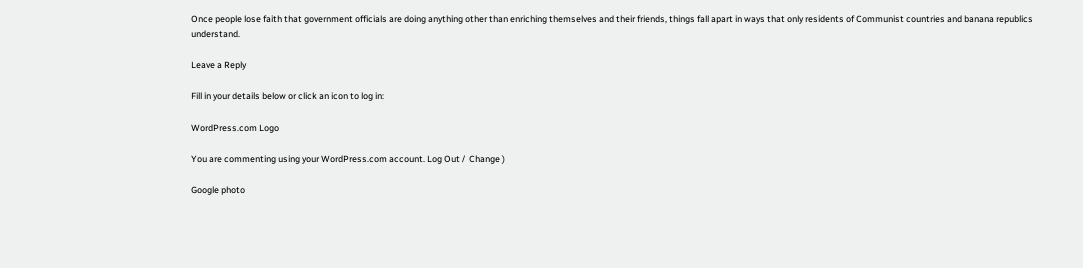Once people lose faith that government officials are doing anything other than enriching themselves and their friends, things fall apart in ways that only residents of Communist countries and banana republics understand.

Leave a Reply

Fill in your details below or click an icon to log in:

WordPress.com Logo

You are commenting using your WordPress.com account. Log Out /  Change )

Google photo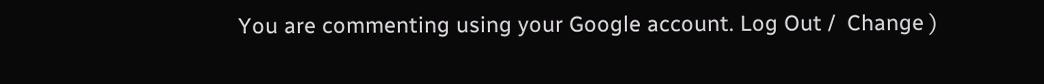You are commenting using your Google account. Log Out /  Change )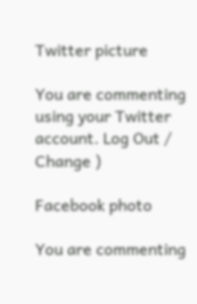Twitter picture

You are commenting using your Twitter account. Log Out /  Change )

Facebook photo

You are commenting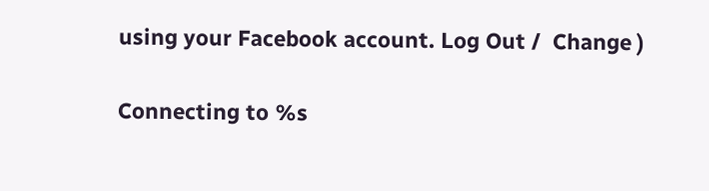using your Facebook account. Log Out /  Change )

Connecting to %s